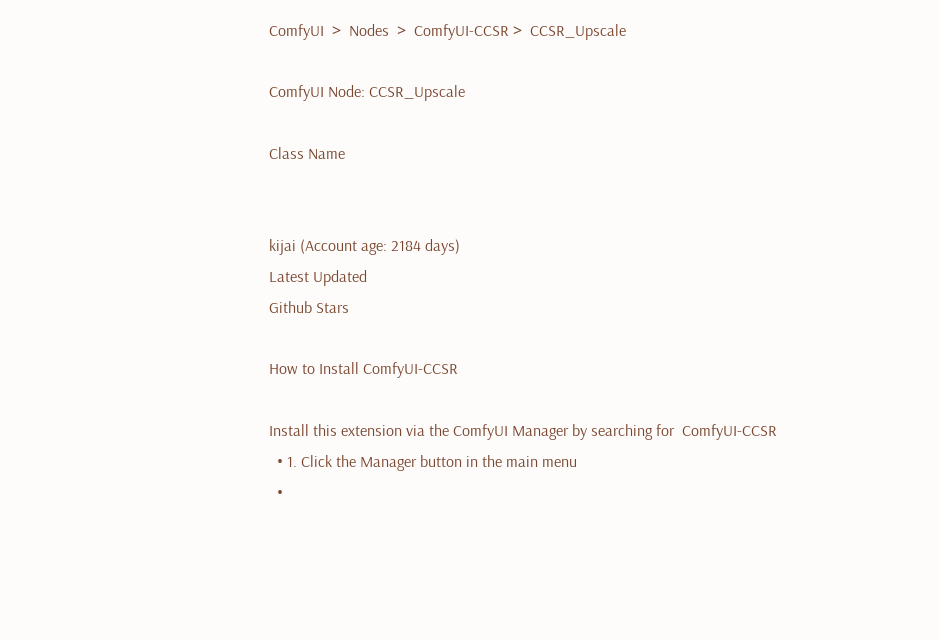ComfyUI  >  Nodes  >  ComfyUI-CCSR >  CCSR_Upscale

ComfyUI Node: CCSR_Upscale

Class Name


kijai (Account age: 2184 days)
Latest Updated
Github Stars

How to Install ComfyUI-CCSR

Install this extension via the ComfyUI Manager by searching for  ComfyUI-CCSR
  • 1. Click the Manager button in the main menu
  •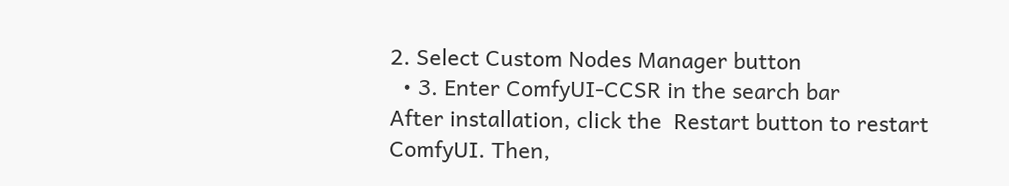2. Select Custom Nodes Manager button
  • 3. Enter ComfyUI-CCSR in the search bar
After installation, click the  Restart button to restart ComfyUI. Then,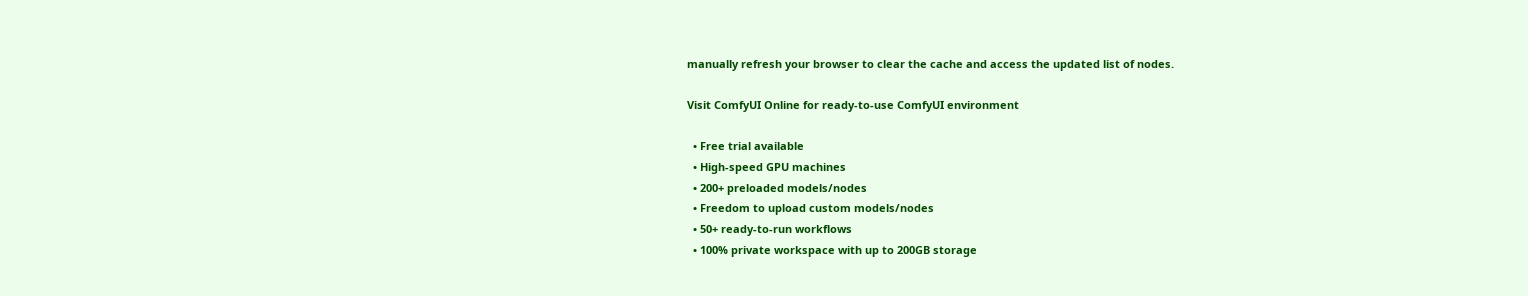manually refresh your browser to clear the cache and access the updated list of nodes.

Visit ComfyUI Online for ready-to-use ComfyUI environment

  • Free trial available
  • High-speed GPU machines
  • 200+ preloaded models/nodes
  • Freedom to upload custom models/nodes
  • 50+ ready-to-run workflows
  • 100% private workspace with up to 200GB storage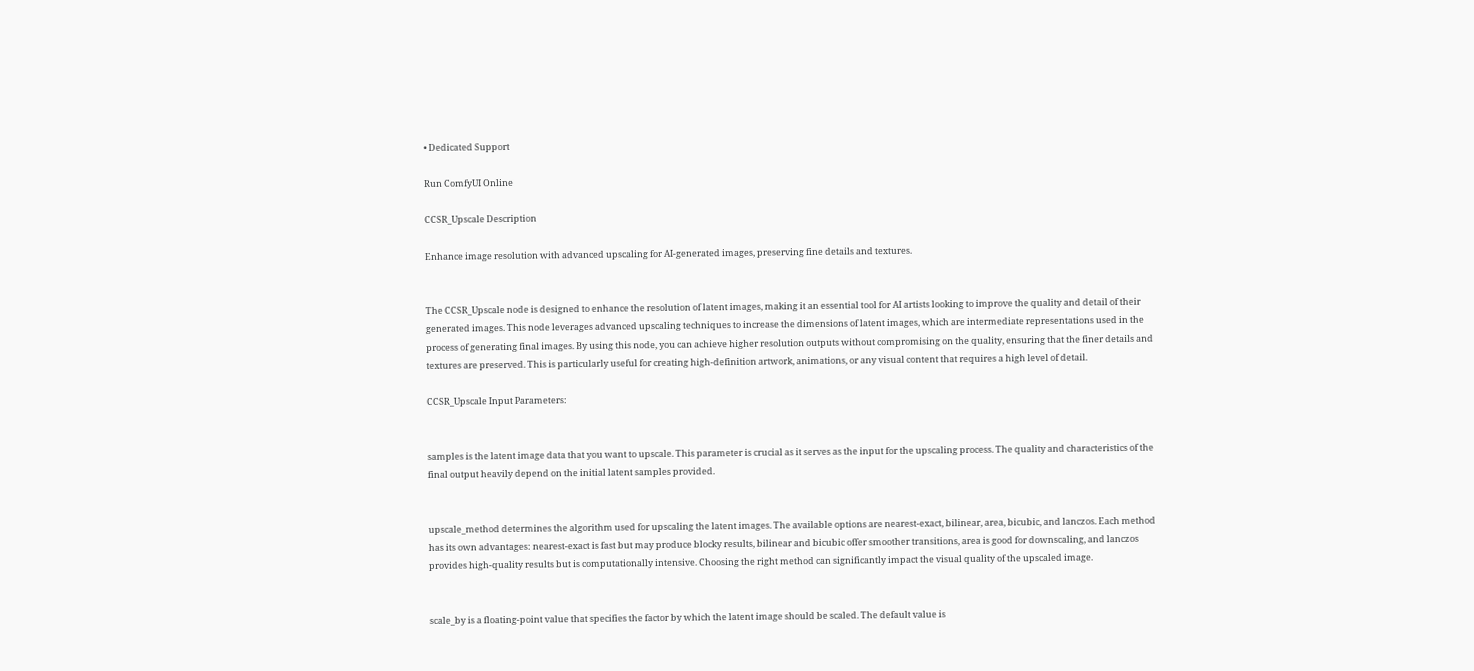• Dedicated Support

Run ComfyUI Online

CCSR_Upscale Description

Enhance image resolution with advanced upscaling for AI-generated images, preserving fine details and textures.


The CCSR_Upscale node is designed to enhance the resolution of latent images, making it an essential tool for AI artists looking to improve the quality and detail of their generated images. This node leverages advanced upscaling techniques to increase the dimensions of latent images, which are intermediate representations used in the process of generating final images. By using this node, you can achieve higher resolution outputs without compromising on the quality, ensuring that the finer details and textures are preserved. This is particularly useful for creating high-definition artwork, animations, or any visual content that requires a high level of detail.

CCSR_Upscale Input Parameters:


samples is the latent image data that you want to upscale. This parameter is crucial as it serves as the input for the upscaling process. The quality and characteristics of the final output heavily depend on the initial latent samples provided.


upscale_method determines the algorithm used for upscaling the latent images. The available options are nearest-exact, bilinear, area, bicubic, and lanczos. Each method has its own advantages: nearest-exact is fast but may produce blocky results, bilinear and bicubic offer smoother transitions, area is good for downscaling, and lanczos provides high-quality results but is computationally intensive. Choosing the right method can significantly impact the visual quality of the upscaled image.


scale_by is a floating-point value that specifies the factor by which the latent image should be scaled. The default value is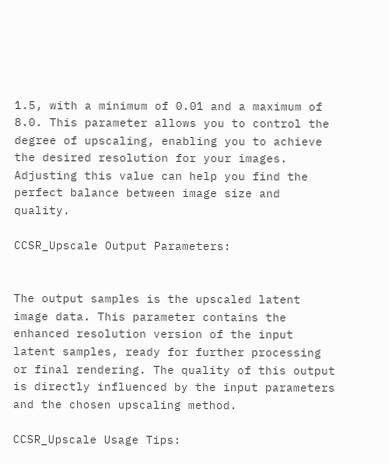1.5, with a minimum of 0.01 and a maximum of 8.0. This parameter allows you to control the degree of upscaling, enabling you to achieve the desired resolution for your images. Adjusting this value can help you find the perfect balance between image size and quality.

CCSR_Upscale Output Parameters:


The output samples is the upscaled latent image data. This parameter contains the enhanced resolution version of the input latent samples, ready for further processing or final rendering. The quality of this output is directly influenced by the input parameters and the chosen upscaling method.

CCSR_Upscale Usage Tips: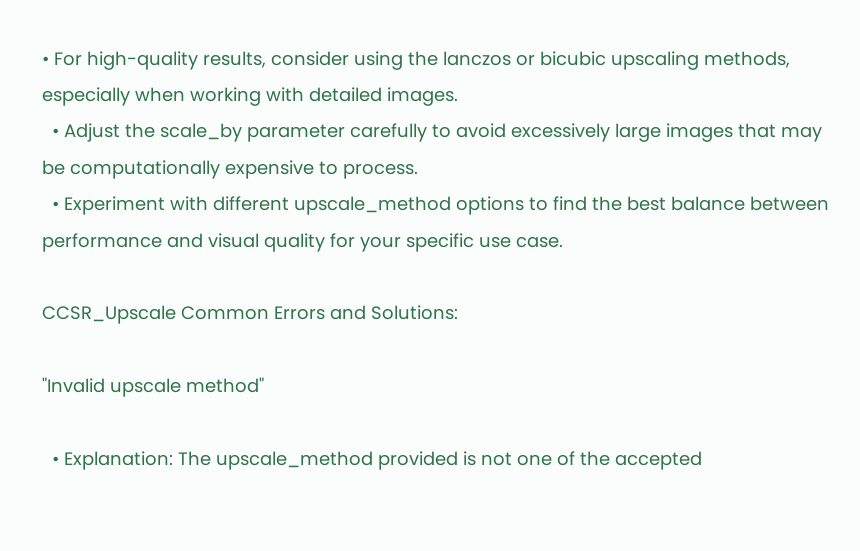• For high-quality results, consider using the lanczos or bicubic upscaling methods, especially when working with detailed images.
  • Adjust the scale_by parameter carefully to avoid excessively large images that may be computationally expensive to process.
  • Experiment with different upscale_method options to find the best balance between performance and visual quality for your specific use case.

CCSR_Upscale Common Errors and Solutions:

"Invalid upscale method"

  • Explanation: The upscale_method provided is not one of the accepted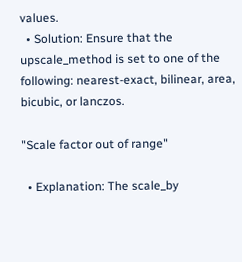values.
  • Solution: Ensure that the upscale_method is set to one of the following: nearest-exact, bilinear, area, bicubic, or lanczos.

"Scale factor out of range"

  • Explanation: The scale_by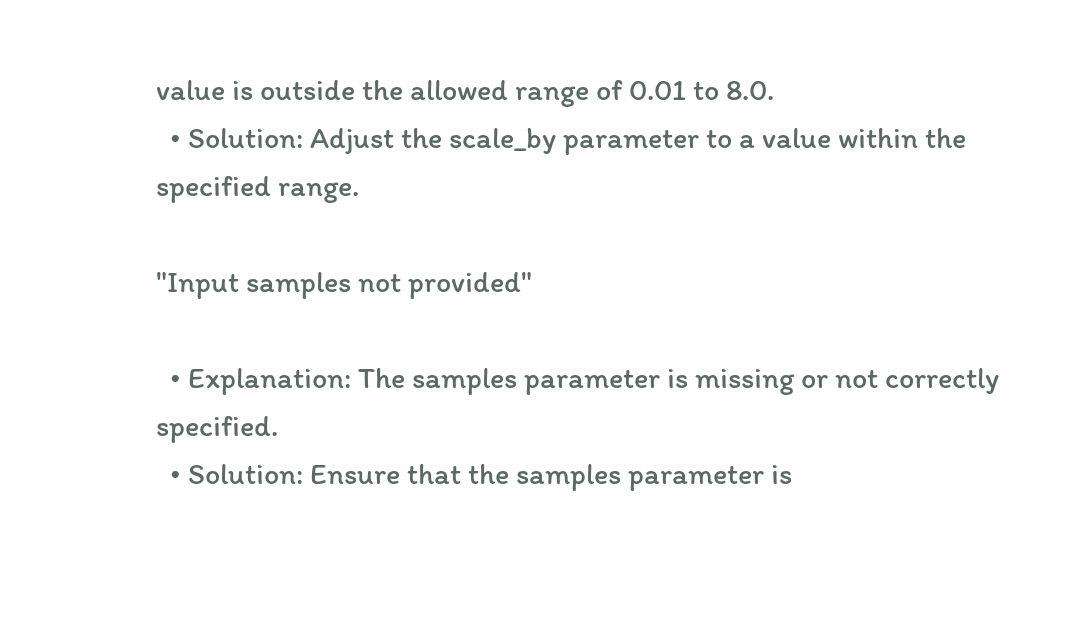value is outside the allowed range of 0.01 to 8.0.
  • Solution: Adjust the scale_by parameter to a value within the specified range.

"Input samples not provided"

  • Explanation: The samples parameter is missing or not correctly specified.
  • Solution: Ensure that the samples parameter is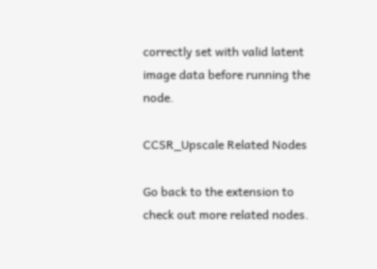correctly set with valid latent image data before running the node.

CCSR_Upscale Related Nodes

Go back to the extension to check out more related nodes.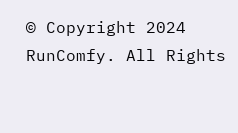© Copyright 2024 RunComfy. All Rights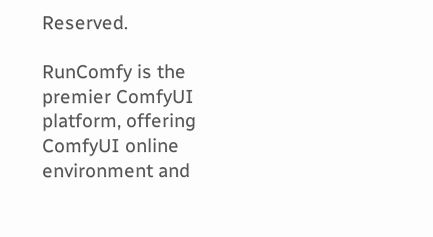Reserved.

RunComfy is the premier ComfyUI platform, offering ComfyUI online environment and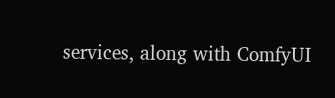services, along with ComfyUI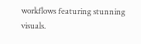workflows featuring stunning visuals.